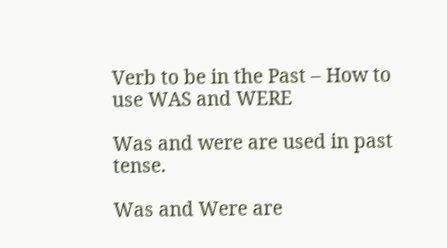Verb to be in the Past – How to use WAS and WERE

Was and were are used in past tense.

Was and Were are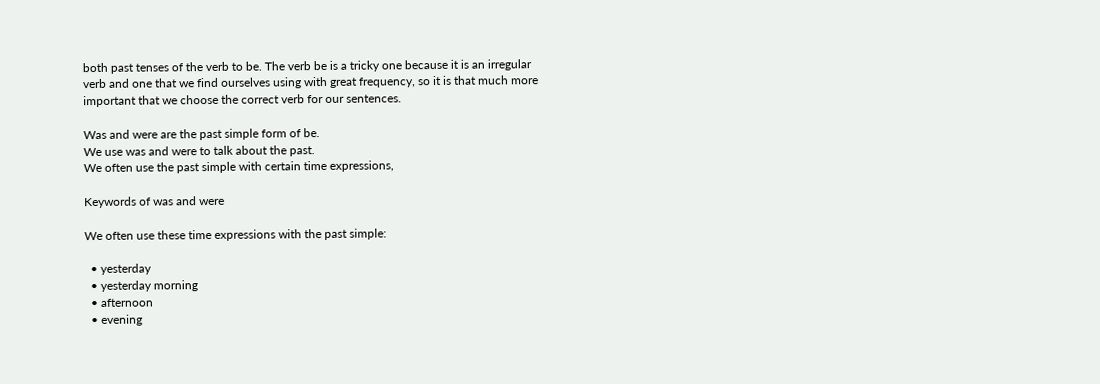both past tenses of the verb to be. The verb be is a tricky one because it is an irregular verb and one that we find ourselves using with great frequency, so it is that much more important that we choose the correct verb for our sentences.

Was and were are the past simple form of be.
We use was and were to talk about the past.
We often use the past simple with certain time expressions,

Keywords of was and were

We often use these time expressions with the past simple:

  • yesterday
  • yesterday morning
  • afternoon
  • evening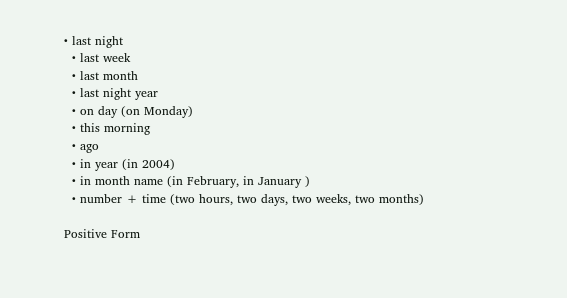• last night
  • last week
  • last month
  • last night year
  • on day (on Monday)
  • this morning
  • ago
  • in year (in 2004)
  • in month name (in February, in January )
  • number + time (two hours, two days, two weeks, two months)

Positive Form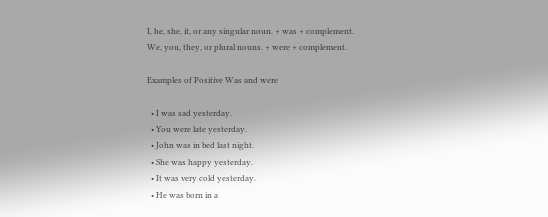I, he, she, it, or any singular noun. + was + complement.
We, you, they, or plural nouns. + were + complement.

Examples of Positive Was and were

  • I was sad yesterday.
  • You were late yesterday.
  • John was in bed last night.
  • She was happy yesterday.
  • It was very cold yesterday.
  • He was born in a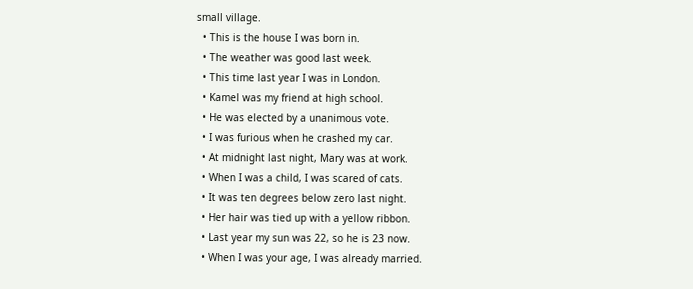small village.
  • This is the house I was born in.
  • The weather was good last week.
  • This time last year I was in London.
  • Kamel was my friend at high school.
  • He was elected by a unanimous vote.
  • I was furious when he crashed my car.
  • At midnight last night, Mary was at work.
  • When I was a child, I was scared of cats.
  • It was ten degrees below zero last night.
  • Her hair was tied up with a yellow ribbon.
  • Last year my sun was 22, so he is 23 now.
  • When I was your age, I was already married.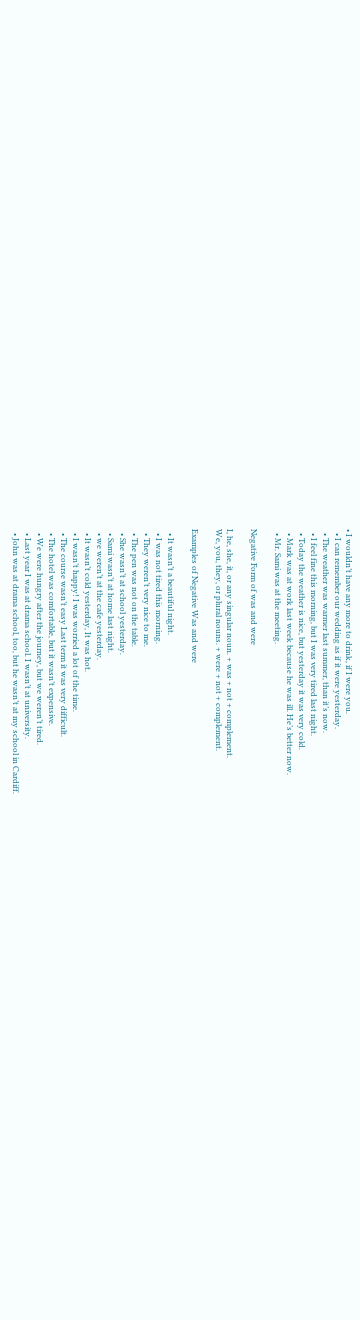• I wouldn’t have any more to drink, if I were you.
  • I can remember our wedding as if it were yesterday.
  • The weather was warmer last summer, than it’s now.
  • I feel fine this morning, but I was very tired last night.
  • Today the weather is nice, but yesterday it was very cold.
  • Mark was at work last week because he was ill. He’s better now.
  • Mr. Sami was at the meeting.

Negative Form of was and were

I, he, she, it, or any singular noun. + was + not + complement.
We, you, they, or plural nouns. + were + not + complement.

Examples of Negative Was and were

  • It wasn’t a beautiful night.
  • I was not tired this morning.
  • They weren’t very nice to me.
  • The pen was not on the table.
  • She wasn’t at school yesterday.
  • Sami wasn’t at home last night.
  • we weren’t at the cafe yesterday.
  • It wasn’t cold yesterday, It was hot.
  • I wasn’t happy! I was worried a lot of the time.
  • The course wasn’t easy Last term it was very difficult.
  • The hotel was comfortable, but it wasn’t expensive.
  • We were hungry after the journey, but we weren’t tired.
  • Last year I was at drama school. I wasn’t at university.
  • John was at drama school, too, but he wasn’t at my school in Cardiff.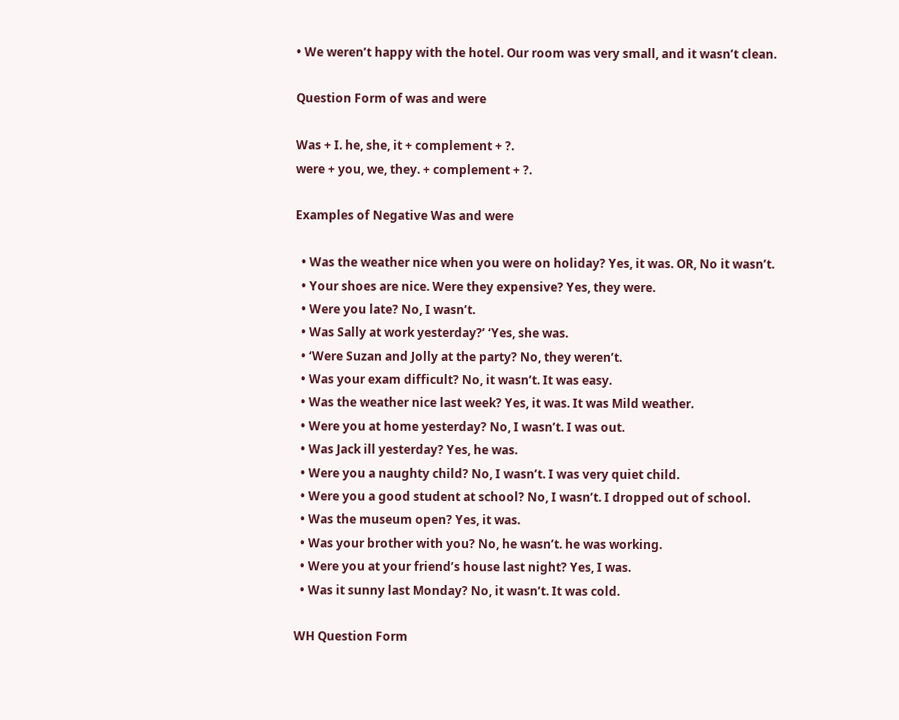• We weren’t happy with the hotel. Our room was very small, and it wasn’t clean.

Question Form of was and were

Was + I. he, she, it + complement + ?.
were + you, we, they. + complement + ?.

Examples of Negative Was and were

  • Was the weather nice when you were on holiday? Yes, it was. OR, No it wasn’t.
  • Your shoes are nice. Were they expensive? Yes, they were.
  • Were you late? No, I wasn’t.
  • Was Sally at work yesterday?’ ‘Yes, she was.
  • ‘Were Suzan and Jolly at the party? No, they weren’t.
  • Was your exam difficult? No, it wasn’t. It was easy.
  • Was the weather nice last week? Yes, it was. It was Mild weather.
  • Were you at home yesterday? No, I wasn’t. I was out.
  • Was Jack ill yesterday? Yes, he was.
  • Were you a naughty child? No, I wasn’t. I was very quiet child.
  • Were you a good student at school? No, I wasn’t. I dropped out of school.
  • Was the museum open? Yes, it was.
  • Was your brother with you? No, he wasn’t. he was working.
  • Were you at your friend’s house last night? Yes, I was.
  • Was it sunny last Monday? No, it wasn’t. It was cold.

WH Question Form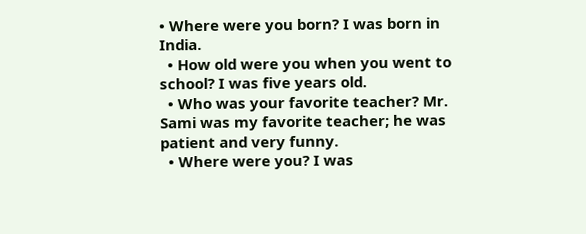• Where were you born? I was born in India.
  • How old were you when you went to school? I was five years old.
  • Who was your favorite teacher? Mr. Sami was my favorite teacher; he was patient and very funny.
  • Where were you? I was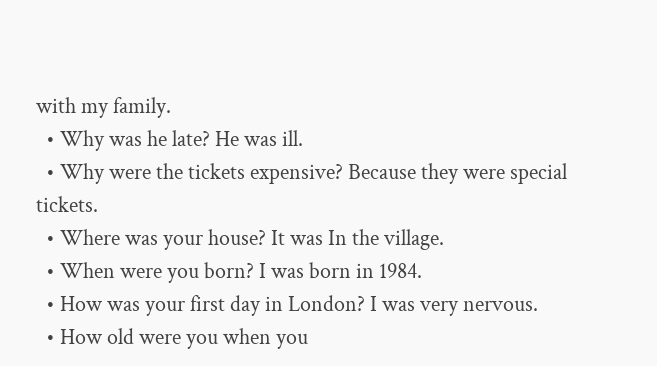with my family.
  • Why was he late? He was ill.
  • Why were the tickets expensive? Because they were special tickets.
  • Where was your house? It was In the village.
  • When were you born? I was born in 1984.
  • How was your first day in London? I was very nervous.
  • How old were you when you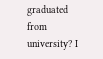graduated from university? I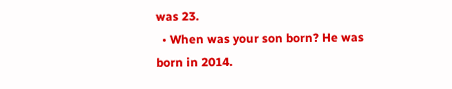was 23.
  • When was your son born? He was born in 2014.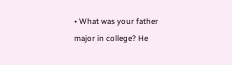• What was your father major in college? He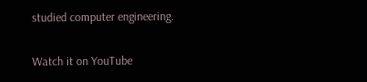studied computer engineering.

Watch it on YouTube